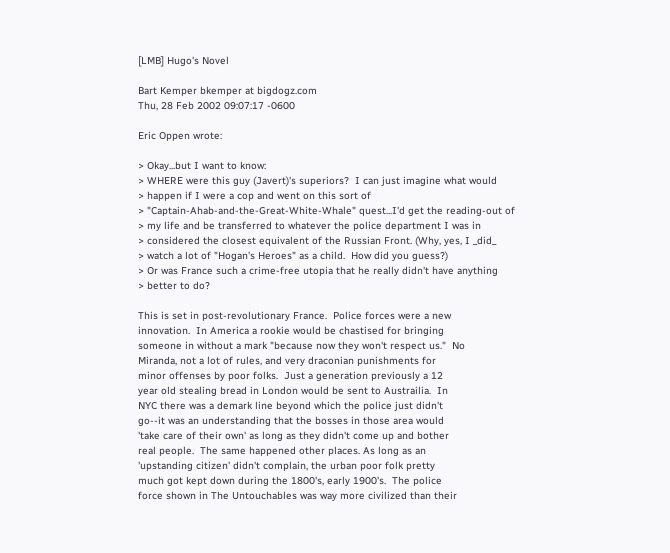[LMB] Hugo's Novel

Bart Kemper bkemper at bigdogz.com
Thu, 28 Feb 2002 09:07:17 -0600

Eric Oppen wrote:

> Okay...but I want to know:
> WHERE were this guy (Javert)'s superiors?  I can just imagine what would
> happen if I were a cop and went on this sort of
> "Captain-Ahab-and-the-Great-White-Whale" quest...I'd get the reading-out of
> my life and be transferred to whatever the police department I was in
> considered the closest equivalent of the Russian Front. (Why, yes, I _did_
> watch a lot of "Hogan's Heroes" as a child.  How did you guess?)
> Or was France such a crime-free utopia that he really didn't have anything
> better to do?

This is set in post-revolutionary France.  Police forces were a new
innovation.  In America a rookie would be chastised for bringing
someone in without a mark "because now they won't respect us."  No
Miranda, not a lot of rules, and very draconian punishments for
minor offenses by poor folks.  Just a generation previously a 12
year old stealing bread in London would be sent to Austrailia.  In
NYC there was a demark line beyond which the police just didn't
go--it was an understanding that the bosses in those area would
'take care of their own' as long as they didn't come up and bother
real people.  The same happened other places. As long as an
'upstanding citizen' didn't complain, the urban poor folk pretty
much got kept down during the 1800's, early 1900's.  The police
force shown in The Untouchables was way more civilized than their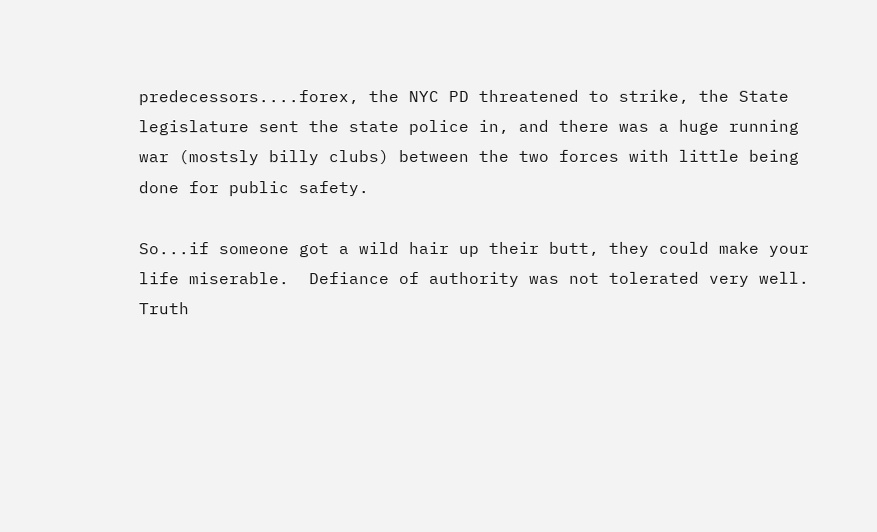predecessors....forex, the NYC PD threatened to strike, the State
legislature sent the state police in, and there was a huge running
war (mostsly billy clubs) between the two forces with little being
done for public safety.

So...if someone got a wild hair up their butt, they could make your
life miserable.  Defiance of authority was not tolerated very well.
Truth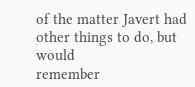of the matter Javert had other things to do, but would
remember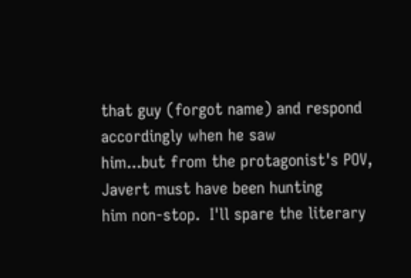that guy (forgot name) and respond accordingly when he saw
him...but from the protagonist's POV, Javert must have been hunting
him non-stop.  I'll spare the literary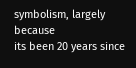symbolism, largely because
its been 20 years since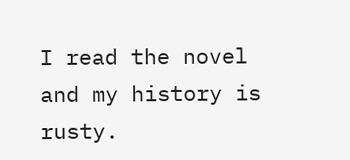I read the novel and my history is rusty.